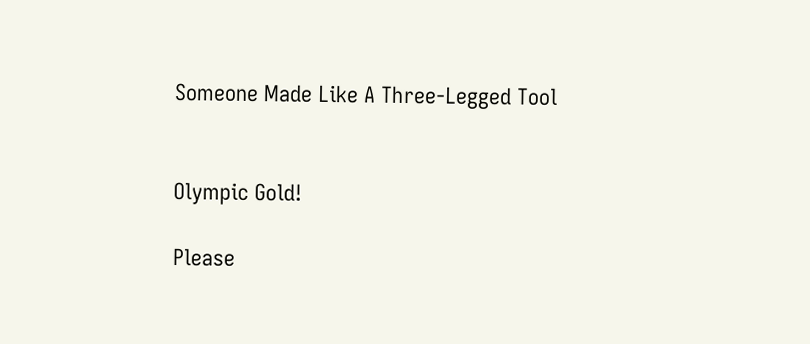Someone Made Like A Three-Legged Tool


Olympic Gold!

Please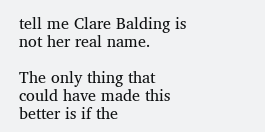tell me Clare Balding is not her real name.

The only thing that could have made this better is if the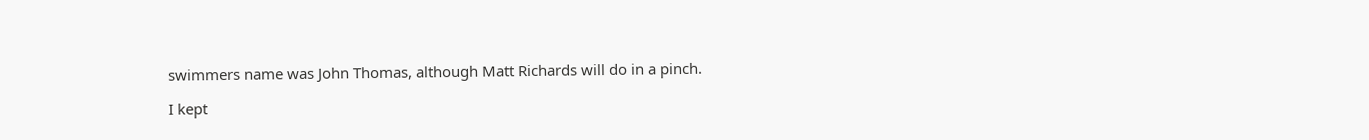swimmers name was John Thomas, although Matt Richards will do in a pinch.

I kept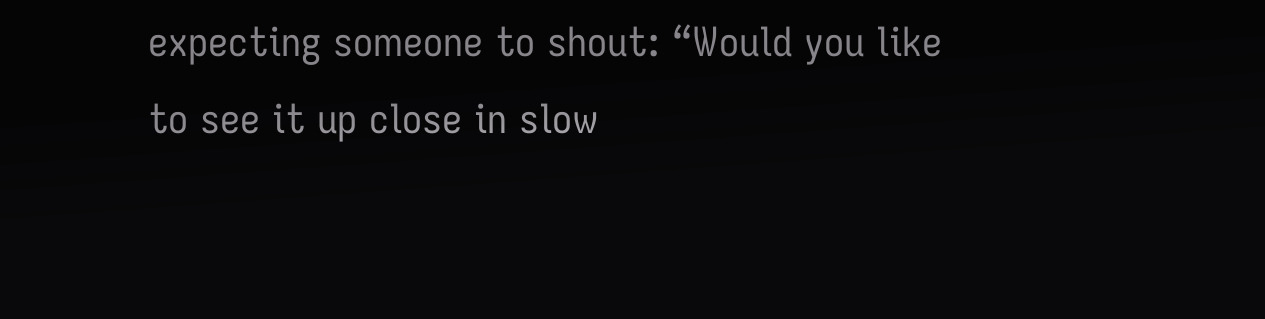expecting someone to shout: “Would you like to see it up close in slow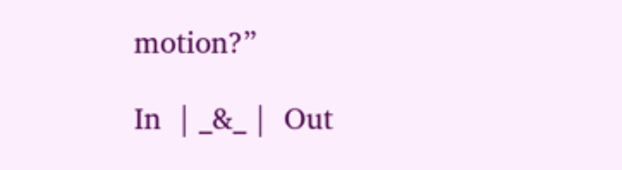motion?”

In  | _&_ |  Out